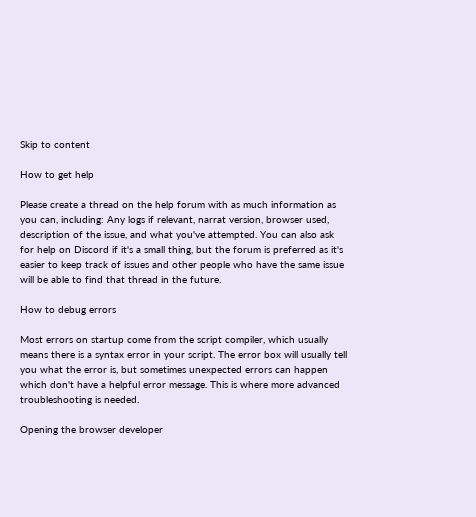Skip to content

How to get help

Please create a thread on the help forum with as much information as you can, including: Any logs if relevant, narrat version, browser used, description of the issue, and what you've attempted. You can also ask for help on Discord if it's a small thing, but the forum is preferred as it's easier to keep track of issues and other people who have the same issue will be able to find that thread in the future.

How to debug errors

Most errors on startup come from the script compiler, which usually means there is a syntax error in your script. The error box will usually tell you what the error is, but sometimes unexpected errors can happen which don't have a helpful error message. This is where more advanced troubleshooting is needed.

Opening the browser developer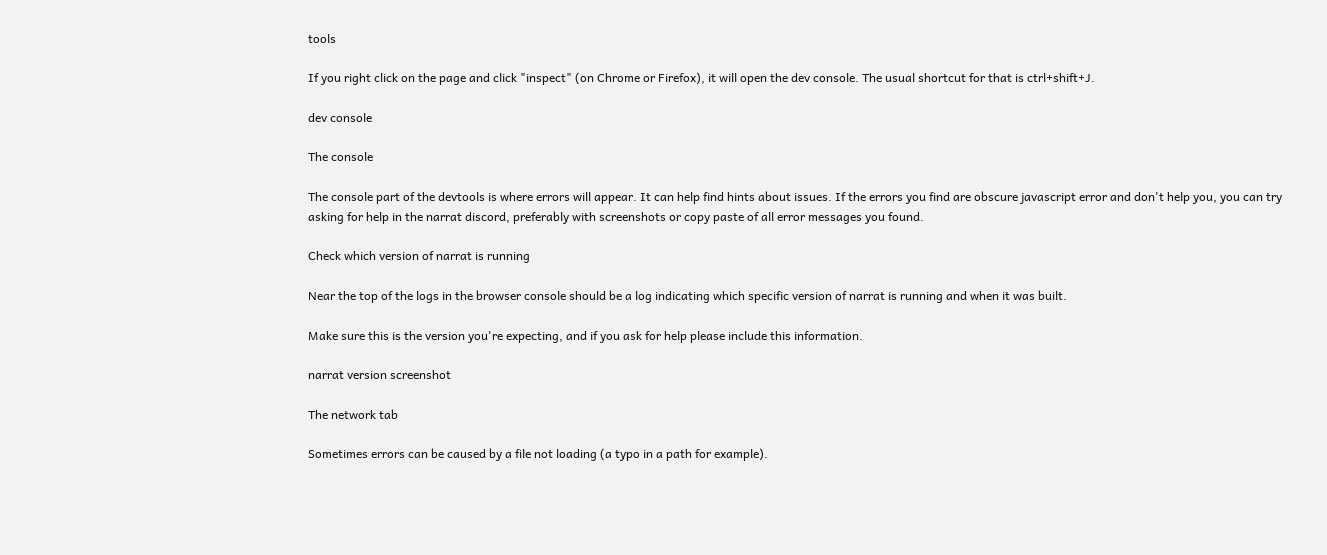tools

If you right click on the page and click "inspect" (on Chrome or Firefox), it will open the dev console. The usual shortcut for that is ctrl+shift+J.

dev console

The console

The console part of the devtools is where errors will appear. It can help find hints about issues. If the errors you find are obscure javascript error and don't help you, you can try asking for help in the narrat discord, preferably with screenshots or copy paste of all error messages you found.

Check which version of narrat is running

Near the top of the logs in the browser console should be a log indicating which specific version of narrat is running and when it was built.

Make sure this is the version you're expecting, and if you ask for help please include this information.

narrat version screenshot

The network tab

Sometimes errors can be caused by a file not loading (a typo in a path for example).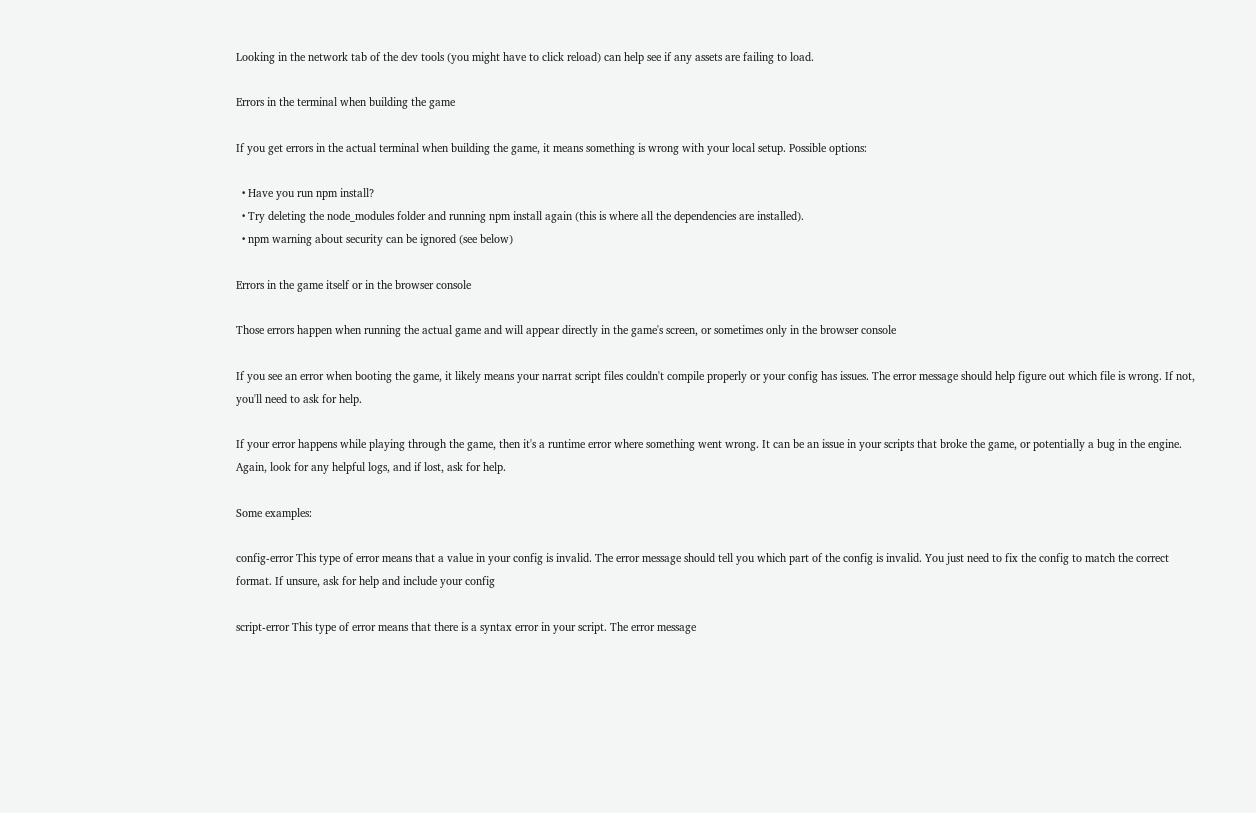Looking in the network tab of the dev tools (you might have to click reload) can help see if any assets are failing to load.

Errors in the terminal when building the game

If you get errors in the actual terminal when building the game, it means something is wrong with your local setup. Possible options:

  • Have you run npm install?
  • Try deleting the node_modules folder and running npm install again (this is where all the dependencies are installed).
  • npm warning about security can be ignored (see below)

Errors in the game itself or in the browser console

Those errors happen when running the actual game and will appear directly in the game's screen, or sometimes only in the browser console

If you see an error when booting the game, it likely means your narrat script files couldn't compile properly or your config has issues. The error message should help figure out which file is wrong. If not, you'll need to ask for help.

If your error happens while playing through the game, then it's a runtime error where something went wrong. It can be an issue in your scripts that broke the game, or potentially a bug in the engine. Again, look for any helpful logs, and if lost, ask for help.

Some examples:

config-error This type of error means that a value in your config is invalid. The error message should tell you which part of the config is invalid. You just need to fix the config to match the correct format. If unsure, ask for help and include your config

script-error This type of error means that there is a syntax error in your script. The error message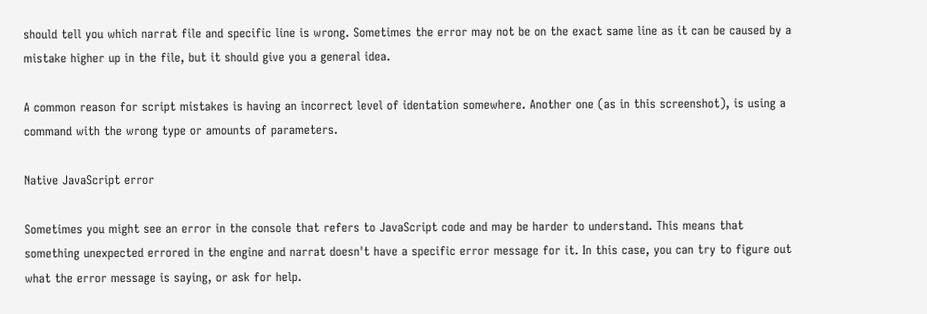should tell you which narrat file and specific line is wrong. Sometimes the error may not be on the exact same line as it can be caused by a mistake higher up in the file, but it should give you a general idea.

A common reason for script mistakes is having an incorrect level of identation somewhere. Another one (as in this screenshot), is using a command with the wrong type or amounts of parameters.

Native JavaScript error

Sometimes you might see an error in the console that refers to JavaScript code and may be harder to understand. This means that something unexpected errored in the engine and narrat doesn't have a specific error message for it. In this case, you can try to figure out what the error message is saying, or ask for help.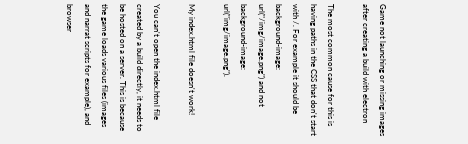Game not launching or missing images after creating a build with electron

The most common cause for this is having paths in the CSS that don't start with /. For example it should be background-image: url("/img/image.png") and not background-image: url("img/image.png").

My index.html file doesn't work!

You can't open the index.html file created by a build directly, it needs to be hosted on a server. This is because the game loads various files (images and narrat scripts for example), and browser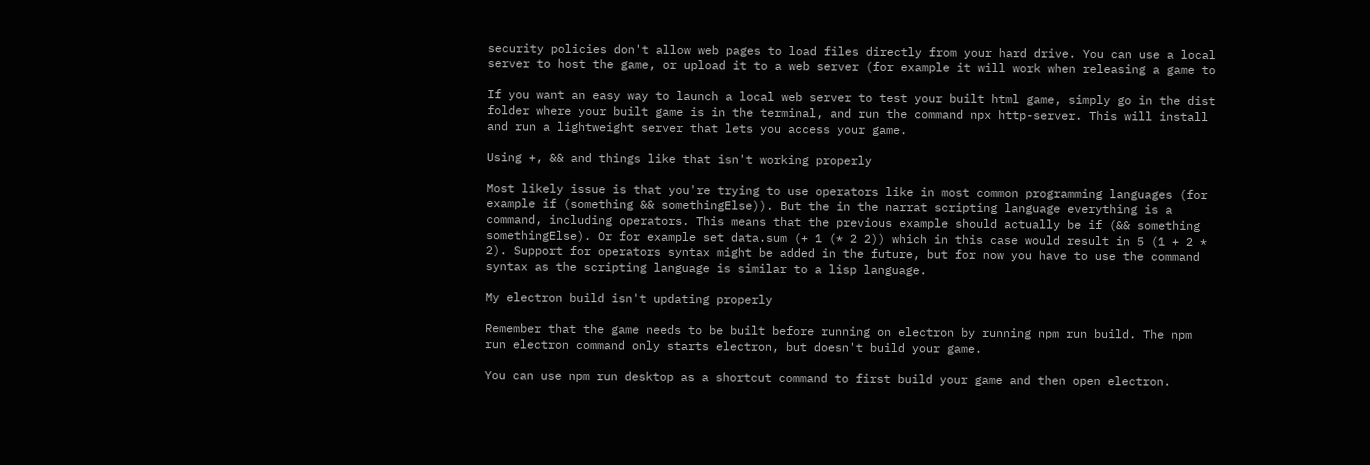security policies don't allow web pages to load files directly from your hard drive. You can use a local server to host the game, or upload it to a web server (for example it will work when releasing a game to

If you want an easy way to launch a local web server to test your built html game, simply go in the dist folder where your built game is in the terminal, and run the command npx http-server. This will install and run a lightweight server that lets you access your game.

Using +, && and things like that isn't working properly

Most likely issue is that you're trying to use operators like in most common programming languages (for example if (something && somethingElse)). But the in the narrat scripting language everything is a command, including operators. This means that the previous example should actually be if (&& something somethingElse). Or for example set data.sum (+ 1 (* 2 2)) which in this case would result in 5 (1 + 2 * 2). Support for operators syntax might be added in the future, but for now you have to use the command syntax as the scripting language is similar to a lisp language.

My electron build isn't updating properly

Remember that the game needs to be built before running on electron by running npm run build. The npm run electron command only starts electron, but doesn't build your game.

You can use npm run desktop as a shortcut command to first build your game and then open electron.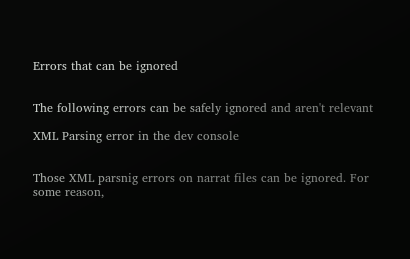Errors that can be ignored


The following errors can be safely ignored and aren't relevant

XML Parsing error in the dev console


Those XML parsnig errors on narrat files can be ignored. For some reason,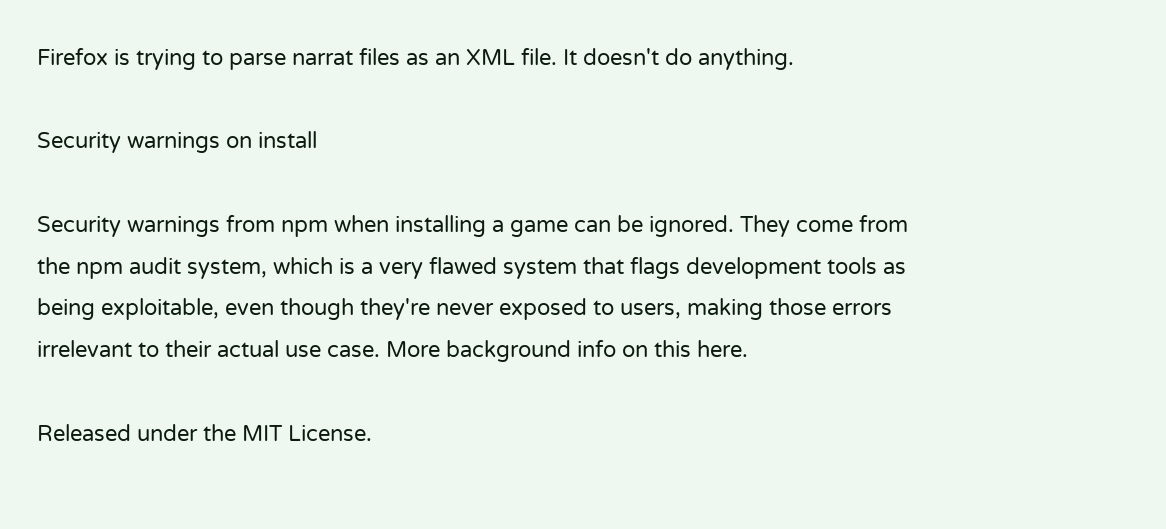Firefox is trying to parse narrat files as an XML file. It doesn't do anything.

Security warnings on install

Security warnings from npm when installing a game can be ignored. They come from the npm audit system, which is a very flawed system that flags development tools as being exploitable, even though they're never exposed to users, making those errors irrelevant to their actual use case. More background info on this here.

Released under the MIT License.